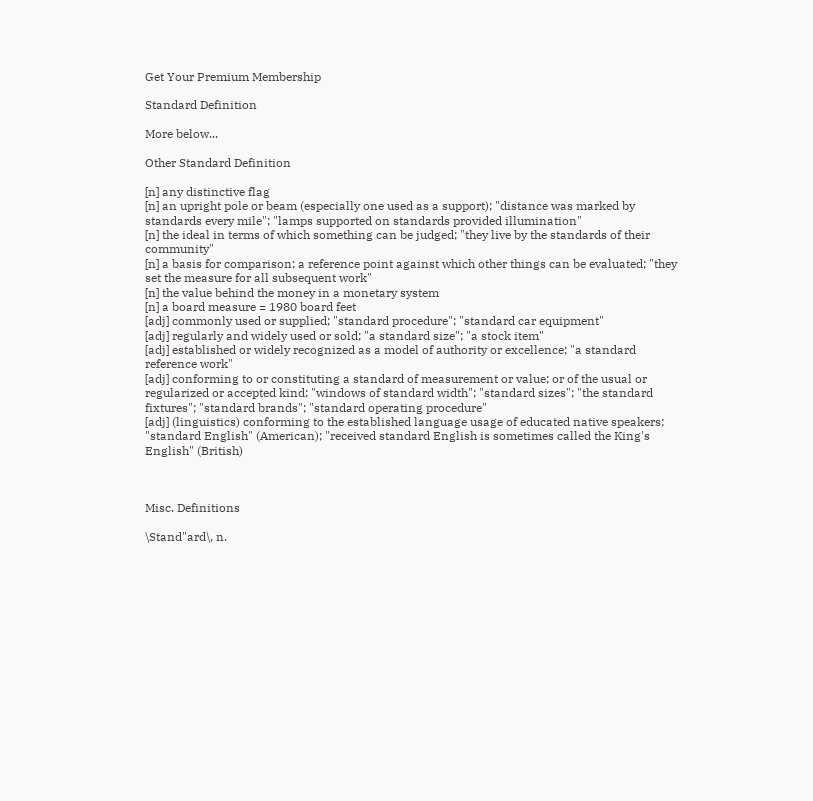Get Your Premium Membership

Standard Definition

More below...

Other Standard Definition

[n] any distinctive flag
[n] an upright pole or beam (especially one used as a support); "distance was marked by standards every mile"; "lamps supported on standards provided illumination"
[n] the ideal in terms of which something can be judged; "they live by the standards of their community"
[n] a basis for comparison; a reference point against which other things can be evaluated; "they set the measure for all subsequent work"
[n] the value behind the money in a monetary system
[n] a board measure = 1980 board feet
[adj] commonly used or supplied; "standard procedure"; "standard car equipment"
[adj] regularly and widely used or sold; "a standard size"; "a stock item"
[adj] established or widely recognized as a model of authority or excellence; "a standard reference work"
[adj] conforming to or constituting a standard of measurement or value; or of the usual or regularized or accepted kind; "windows of standard width"; "standard sizes"; "the standard fixtures"; "standard brands"; "standard operating procedure"
[adj] (linguistics) conforming to the established language usage of educated native speakers; "standard English" (American); "received standard English is sometimes called the King's English" (British)



Misc. Definitions

\Stand"ard\, n.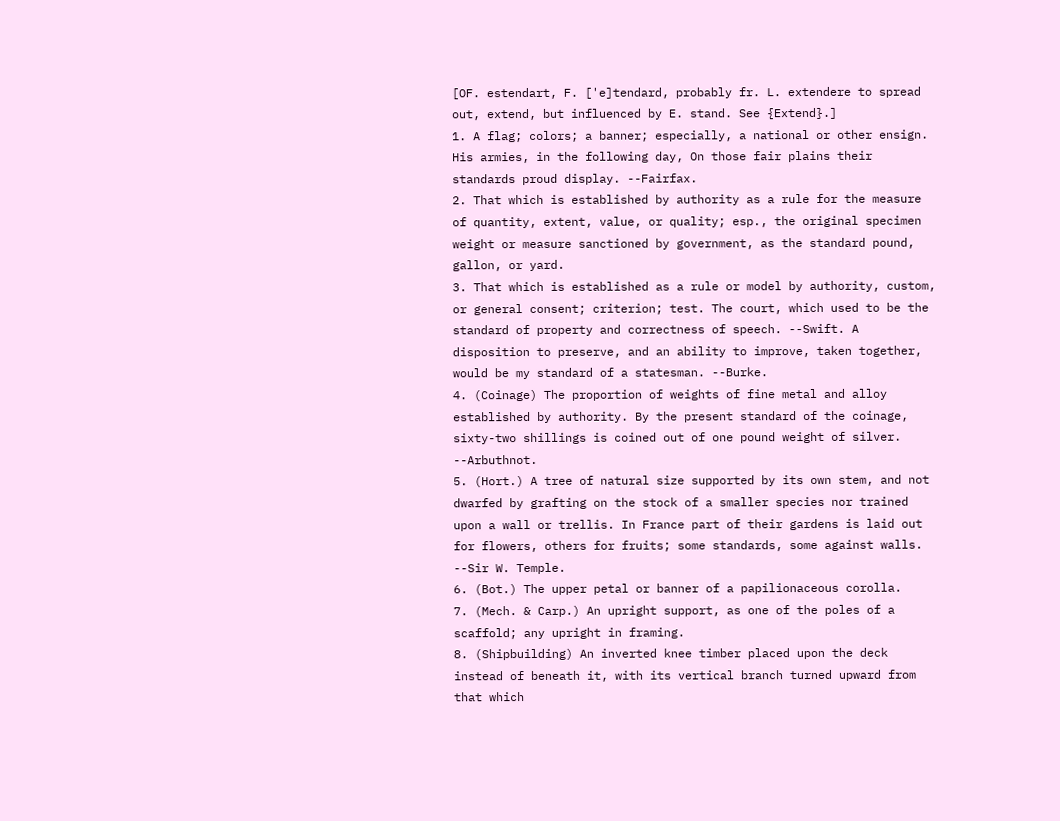[OF. estendart, F. ['e]tendard, probably fr. L. extendere to spread out, extend, but influenced by E. stand. See {Extend}.]
1. A flag; colors; a banner; especially, a national or other ensign. His armies, in the following day, On those fair plains their standards proud display. --Fairfax.
2. That which is established by authority as a rule for the measure of quantity, extent, value, or quality; esp., the original specimen weight or measure sanctioned by government, as the standard pound, gallon, or yard.
3. That which is established as a rule or model by authority, custom, or general consent; criterion; test. The court, which used to be the standard of property and correctness of speech. --Swift. A disposition to preserve, and an ability to improve, taken together, would be my standard of a statesman. --Burke.
4. (Coinage) The proportion of weights of fine metal and alloy established by authority. By the present standard of the coinage, sixty-two shillings is coined out of one pound weight of silver. --Arbuthnot.
5. (Hort.) A tree of natural size supported by its own stem, and not dwarfed by grafting on the stock of a smaller species nor trained upon a wall or trellis. In France part of their gardens is laid out for flowers, others for fruits; some standards, some against walls. --Sir W. Temple.
6. (Bot.) The upper petal or banner of a papilionaceous corolla.
7. (Mech. & Carp.) An upright support, as one of the poles of a scaffold; any upright in framing.
8. (Shipbuilding) An inverted knee timber placed upon the deck instead of beneath it, with its vertical branch turned upward from that which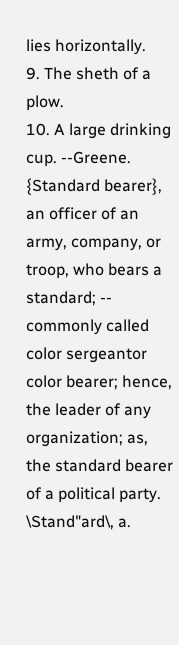lies horizontally.
9. The sheth of a plow.
10. A large drinking cup. --Greene. {Standard bearer}, an officer of an army, company, or troop, who bears a standard; -- commonly called color sergeantor color bearer; hence, the leader of any organization; as, the standard bearer of a political party.
\Stand"ard\, a.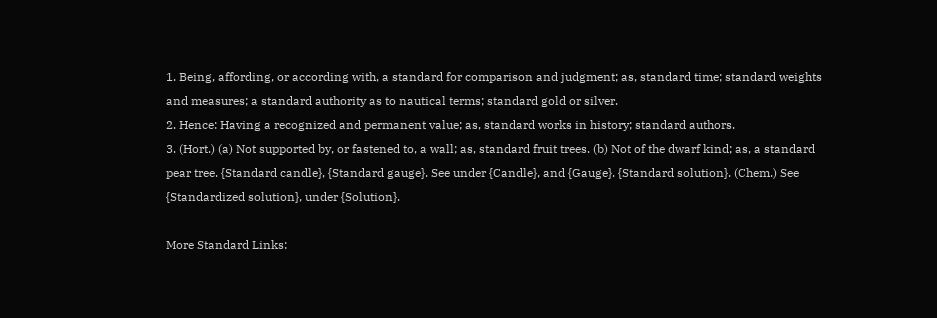1. Being, affording, or according with, a standard for comparison and judgment; as, standard time; standard weights and measures; a standard authority as to nautical terms; standard gold or silver.
2. Hence: Having a recognized and permanent value; as, standard works in history; standard authors.
3. (Hort.) (a) Not supported by, or fastened to, a wall; as, standard fruit trees. (b) Not of the dwarf kind; as, a standard pear tree. {Standard candle}, {Standard gauge}. See under {Candle}, and {Gauge}. {Standard solution}. (Chem.) See {Standardized solution}, under {Solution}.

More Standard Links: